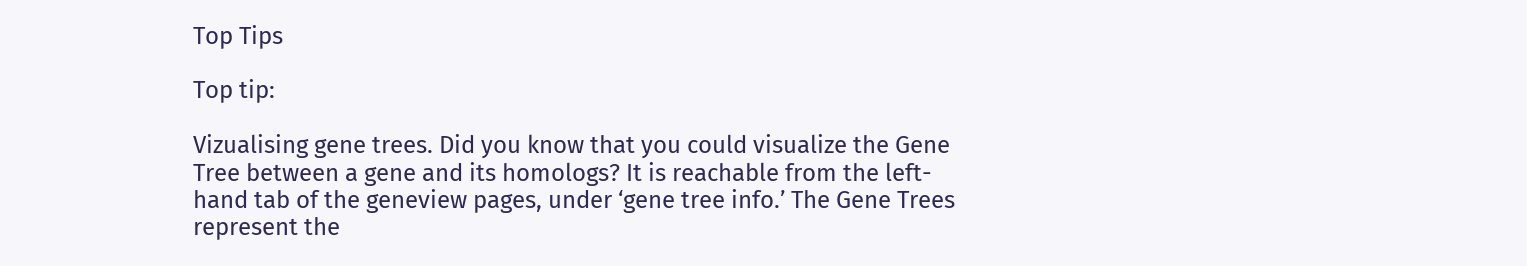Top Tips

Top tip:

Vizualising gene trees. Did you know that you could visualize the Gene Tree between a gene and its homologs? It is reachable from the left-hand tab of the geneview pages, under ‘gene tree info.’ The Gene Trees represent the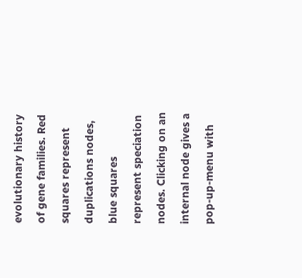evolutionary history of gene families. Red squares represent duplications nodes, blue squares represent speciation nodes. Clicking on an internal node gives a pop-up-menu with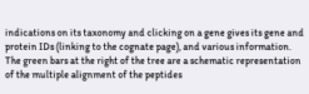indications on its taxonomy and clicking on a gene gives its gene and protein IDs (linking to the cognate page), and various information. The green bars at the right of the tree are a schematic representation of the multiple alignment of the peptides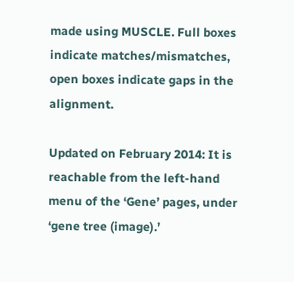made using MUSCLE. Full boxes indicate matches/mismatches, open boxes indicate gaps in the alignment.

Updated on February 2014: It is reachable from the left-hand menu of the ‘Gene’ pages, under ‘gene tree (image).’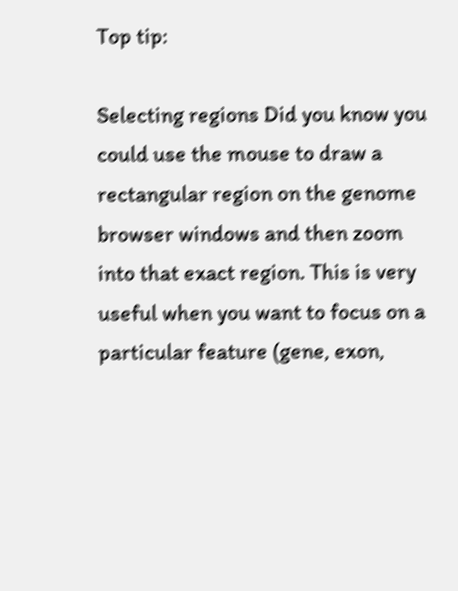Top tip:

Selecting regions Did you know you could use the mouse to draw a rectangular region on the genome browser windows and then zoom into that exact region. This is very useful when you want to focus on a particular feature (gene, exon,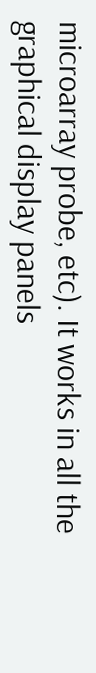microarray probe, etc). It works in all the graphical display panels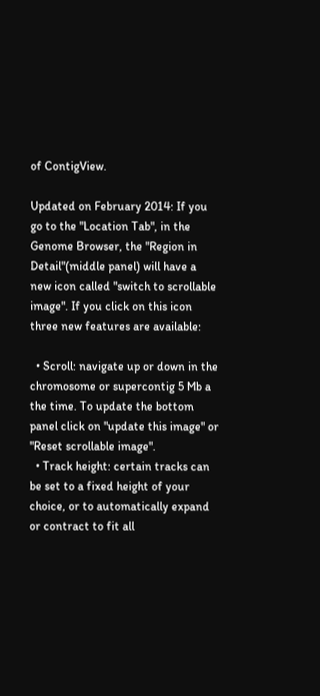of ContigView.

Updated on February 2014: If you go to the "Location Tab", in the Genome Browser, the "Region in Detail"(middle panel) will have a new icon called "switch to scrollable image". If you click on this icon three new features are available:

  • Scroll: navigate up or down in the chromosome or supercontig 5 Mb a the time. To update the bottom panel click on "update this image" or "Reset scrollable image".
  • Track height: certain tracks can be set to a fixed height of your choice, or to automatically expand or contract to fit all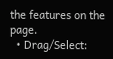the features on the page.
  • Drag/Select: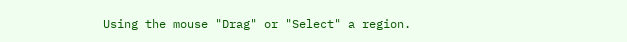Using the mouse "Drag" or "Select" a region.